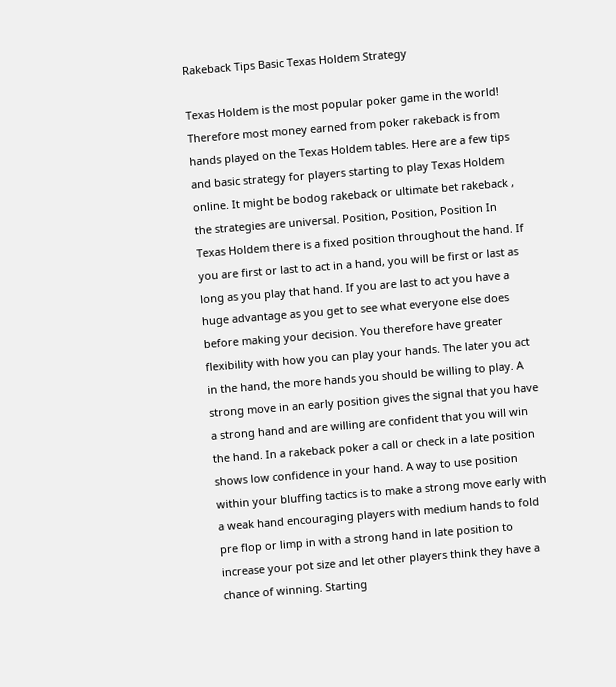Rakeback Tips Basic Texas Holdem Strategy

Texas Holdem is the most popular poker game in the world! Therefore most money earned from poker rakeback is from hands played on the Texas Holdem tables. Here are a few tips and basic strategy for players starting to play Texas Holdem online. It might be bodog rakeback or ultimate bet rakeback , the strategies are universal. Position, Position, Position In Texas Holdem there is a fixed position throughout the hand. If you are first or last to act in a hand, you will be first or last as long as you play that hand. If you are last to act you have a huge advantage as you get to see what everyone else does before making your decision. You therefore have greater flexibility with how you can play your hands. The later you act in the hand, the more hands you should be willing to play. A strong move in an early position gives the signal that you have a strong hand and are willing are confident that you will win the hand. In a rakeback poker a call or check in a late position shows low confidence in your hand. A way to use position within your bluffing tactics is to make a strong move early with a weak hand encouraging players with medium hands to fold pre flop or limp in with a strong hand in late position to increase your pot size and let other players think they have a chance of winning. Starting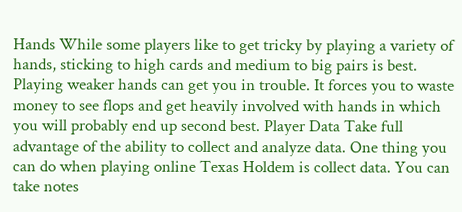Hands While some players like to get tricky by playing a variety of hands, sticking to high cards and medium to big pairs is best. Playing weaker hands can get you in trouble. It forces you to waste money to see flops and get heavily involved with hands in which you will probably end up second best. Player Data Take full advantage of the ability to collect and analyze data. One thing you can do when playing online Texas Holdem is collect data. You can take notes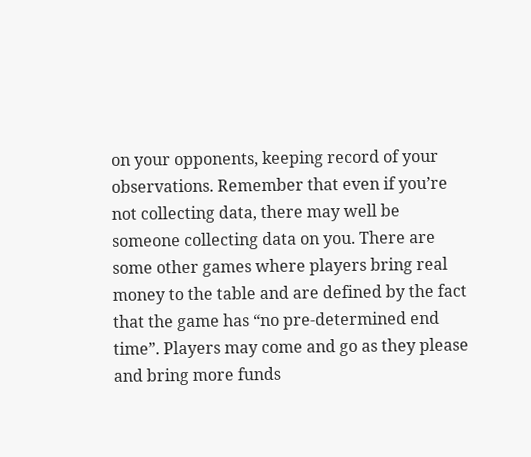on your opponents, keeping record of your observations. Remember that even if you’re not collecting data, there may well be someone collecting data on you. There are some other games where players bring real money to the table and are defined by the fact that the game has “no pre-determined end time”. Players may come and go as they please and bring more funds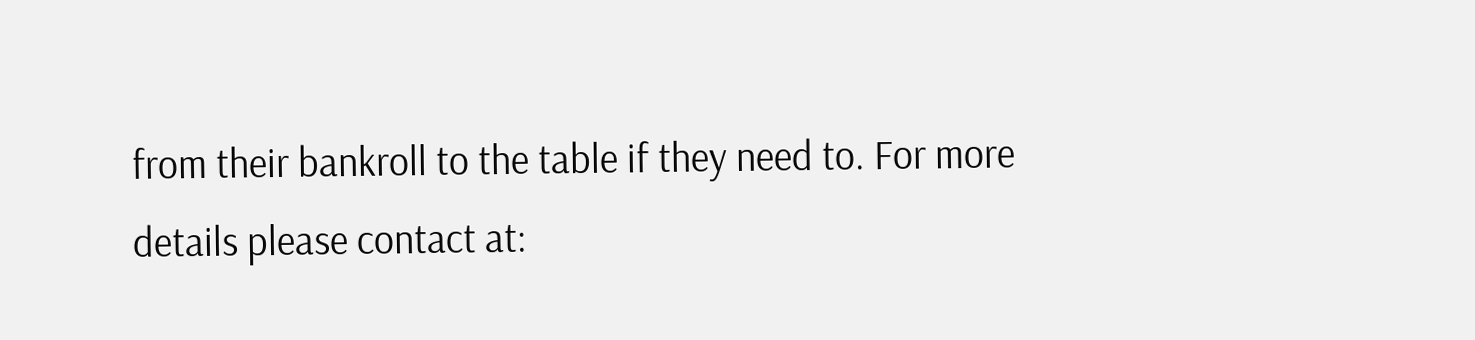from their bankroll to the table if they need to. For more details please contact at: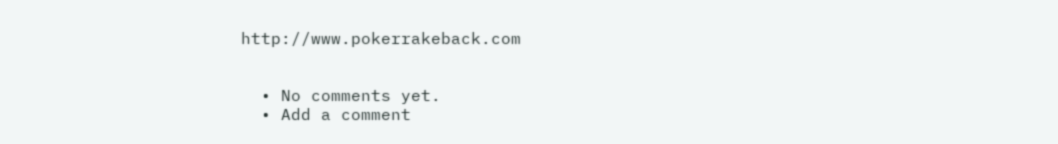http://www.pokerrakeback.com


  • No comments yet.
  • Add a comment